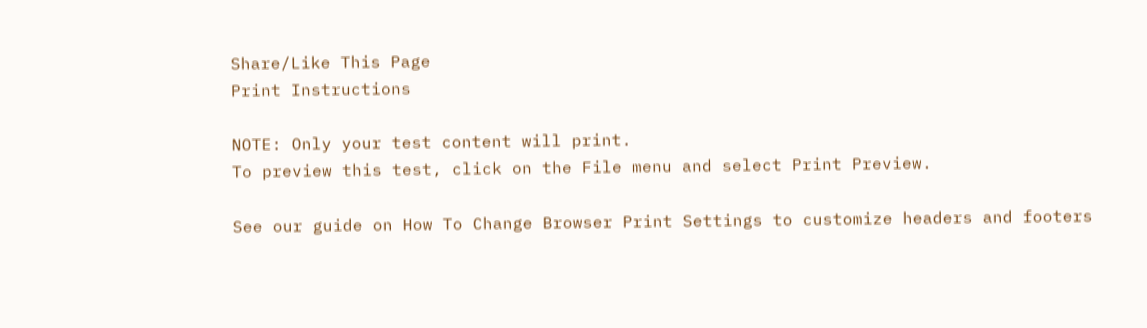Share/Like This Page
Print Instructions

NOTE: Only your test content will print.
To preview this test, click on the File menu and select Print Preview.

See our guide on How To Change Browser Print Settings to customize headers and footers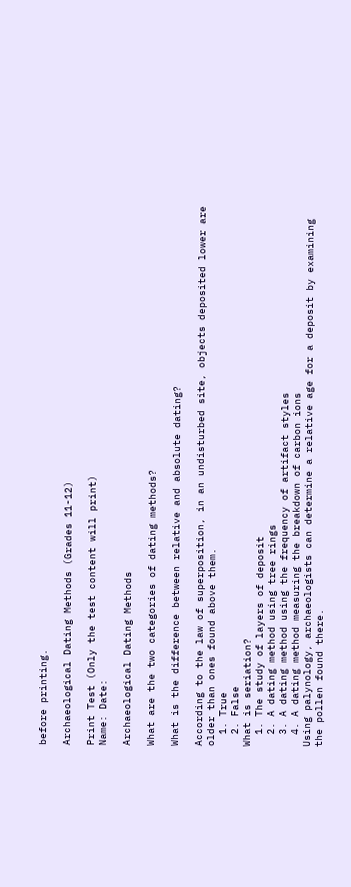before printing.

Archaeological Dating Methods (Grades 11-12)

Print Test (Only the test content will print)
Name: Date:

Archaeological Dating Methods

What are the two categories of dating methods?

What is the difference between relative and absolute dating?

According to the law of superposition, in an undisturbed site, objects deposited lower are older than ones found above them.
  1. True
  2. False
What is seriation?
  1. The study of layers of deposit
  2. A dating method using tree rings
  3. A dating method using the frequency of artifact styles
  4. A dating method measuring the breakdown of carbon ions
Using palynology, archaeologists can determine a relative age for a deposit by examining the pollen found there.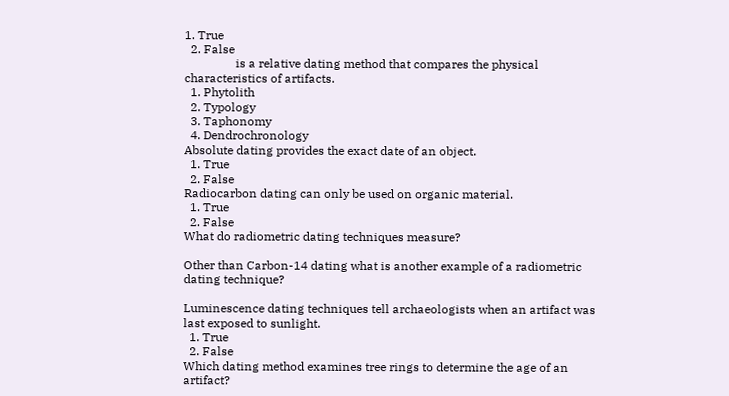1. True
  2. False
                 is a relative dating method that compares the physical characteristics of artifacts.
  1. Phytolith
  2. Typology
  3. Taphonomy
  4. Dendrochronology
Absolute dating provides the exact date of an object.
  1. True
  2. False
Radiocarbon dating can only be used on organic material.
  1. True
  2. False
What do radiometric dating techniques measure?

Other than Carbon-14 dating what is another example of a radiometric dating technique?

Luminescence dating techniques tell archaeologists when an artifact was last exposed to sunlight.
  1. True
  2. False
Which dating method examines tree rings to determine the age of an artifact?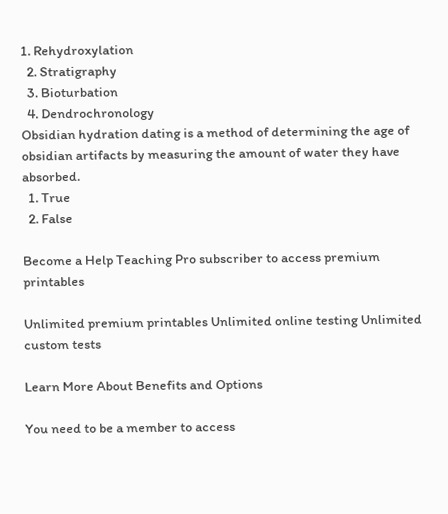1. Rehydroxylation
  2. Stratigraphy
  3. Bioturbation
  4. Dendrochronology
Obsidian hydration dating is a method of determining the age of obsidian artifacts by measuring the amount of water they have absorbed.
  1. True
  2. False

Become a Help Teaching Pro subscriber to access premium printables

Unlimited premium printables Unlimited online testing Unlimited custom tests

Learn More About Benefits and Options

You need to be a member to access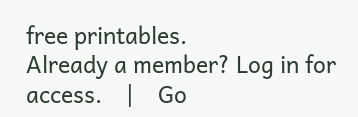free printables.
Already a member? Log in for access.    |    Go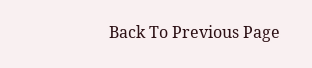Back To Previous Page